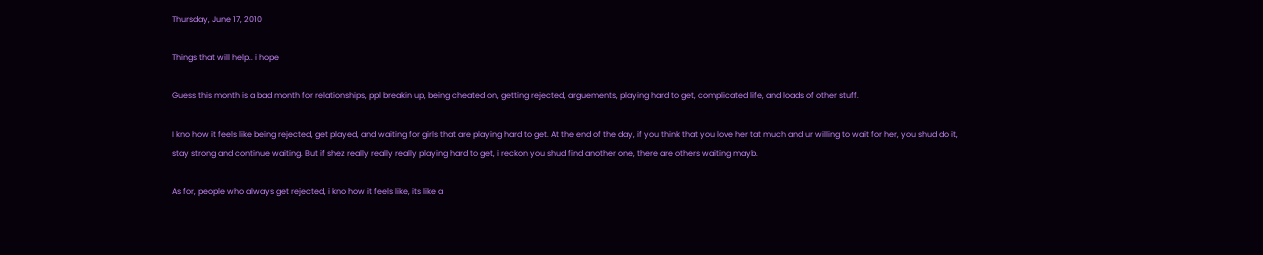Thursday, June 17, 2010

Things that will help.. i hope

Guess this month is a bad month for relationships, ppl breakin up, being cheated on, getting rejected, arguements, playing hard to get, complicated life, and loads of other stuff.

I kno how it feels like being rejected, get played, and waiting for girls that are playing hard to get. At the end of the day, if you think that you love her tat much and ur willing to wait for her, you shud do it, stay strong and continue waiting. But if shez really really really playing hard to get, i reckon you shud find another one, there are others waiting mayb.

As for, people who always get rejected, i kno how it feels like, its like a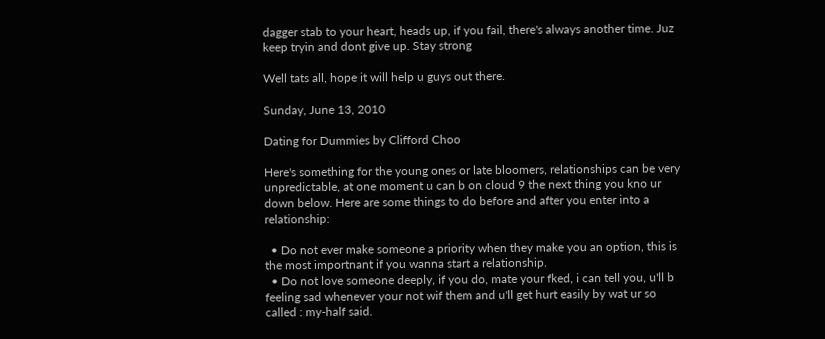dagger stab to your heart, heads up, if you fail, there's always another time. Juz keep tryin and dont give up. Stay strong

Well tats all, hope it will help u guys out there.

Sunday, June 13, 2010

Dating for Dummies by Clifford Choo

Here's something for the young ones or late bloomers, relationships can be very unpredictable, at one moment u can b on cloud 9 the next thing you kno ur down below. Here are some things to do before and after you enter into a relationship:

  • Do not ever make someone a priority when they make you an option, this is the most importnant if you wanna start a relationship.
  • Do not love someone deeply, if you do, mate your fked, i can tell you, u'll b feeling sad whenever your not wif them and u'll get hurt easily by wat ur so called : my-half said.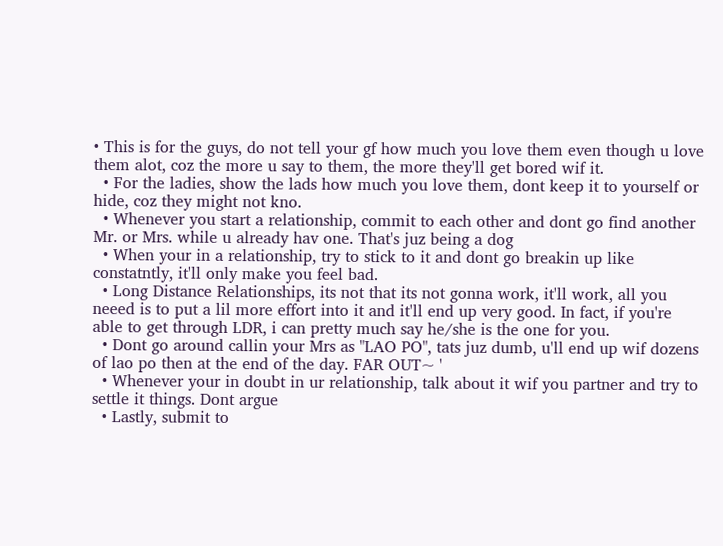• This is for the guys, do not tell your gf how much you love them even though u love them alot, coz the more u say to them, the more they'll get bored wif it.
  • For the ladies, show the lads how much you love them, dont keep it to yourself or hide, coz they might not kno.
  • Whenever you start a relationship, commit to each other and dont go find another Mr. or Mrs. while u already hav one. That's juz being a dog
  • When your in a relationship, try to stick to it and dont go breakin up like constatntly, it'll only make you feel bad.
  • Long Distance Relationships, its not that its not gonna work, it'll work, all you neeed is to put a lil more effort into it and it'll end up very good. In fact, if you're able to get through LDR, i can pretty much say he/she is the one for you.
  • Dont go around callin your Mrs as "LAO PO", tats juz dumb, u'll end up wif dozens of lao po then at the end of the day. FAR OUT~ '
  • Whenever your in doubt in ur relationship, talk about it wif you partner and try to settle it things. Dont argue
  • Lastly, submit to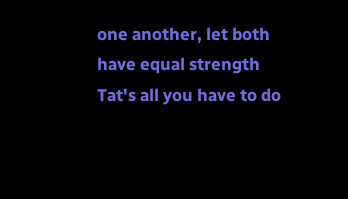one another, let both have equal strength
Tat's all you have to do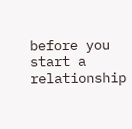before you start a relationship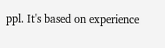ppl. It's based on experience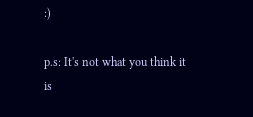:)

p.s: It's not what you think it is